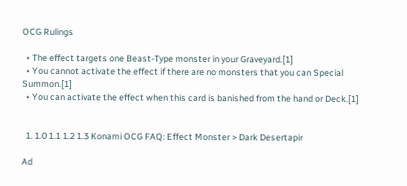OCG Rulings

  • The effect targets one Beast-Type monster in your Graveyard.[1]
  • You cannot activate the effect if there are no monsters that you can Special Summon.[1]
  • You can activate the effect when this card is banished from the hand or Deck.[1]


  1. 1.0 1.1 1.2 1.3 Konami OCG FAQ: Effect Monster > Dark Desertapir

Ad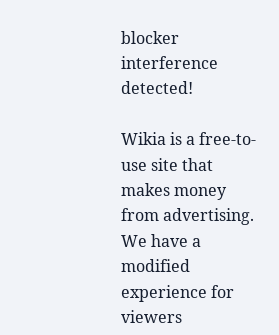blocker interference detected!

Wikia is a free-to-use site that makes money from advertising. We have a modified experience for viewers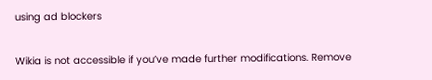using ad blockers

Wikia is not accessible if you’ve made further modifications. Remove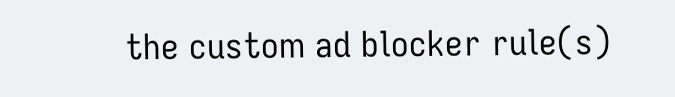the custom ad blocker rule(s)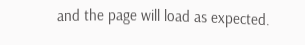and the page will load as expected.